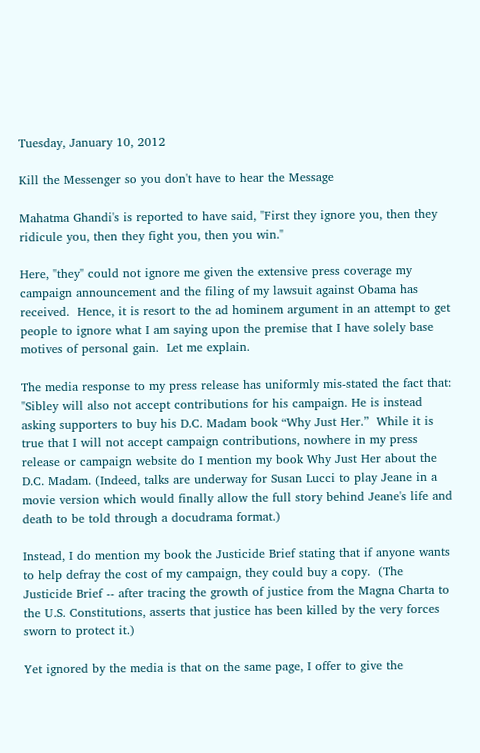Tuesday, January 10, 2012

Kill the Messenger so you don't have to hear the Message

Mahatma Ghandi's is reported to have said, "First they ignore you, then they ridicule you, then they fight you, then you win."

Here, "they" could not ignore me given the extensive press coverage my campaign announcement and the filing of my lawsuit against Obama has received.  Hence, it is resort to the ad hominem argument in an attempt to get people to ignore what I am saying upon the premise that I have solely base motives of personal gain.  Let me explain.

The media response to my press release has uniformly mis-stated the fact that: "Sibley will also not accept contributions for his campaign. He is instead asking supporters to buy his D.C. Madam book “Why Just Her.”  While it is true that I will not accept campaign contributions, nowhere in my press release or campaign website do I mention my book Why Just Her about the D.C. Madam. (Indeed, talks are underway for Susan Lucci to play Jeane in a movie version which would finally allow the full story behind Jeane's life and death to be told through a docudrama format.)

Instead, I do mention my book the Justicide Brief stating that if anyone wants to help defray the cost of my campaign, they could buy a copy.  (The Justicide Brief -- after tracing the growth of justice from the Magna Charta to the U.S. Constitutions, asserts that justice has been killed by the very forces sworn to protect it.)

Yet ignored by the media is that on the same page, I offer to give the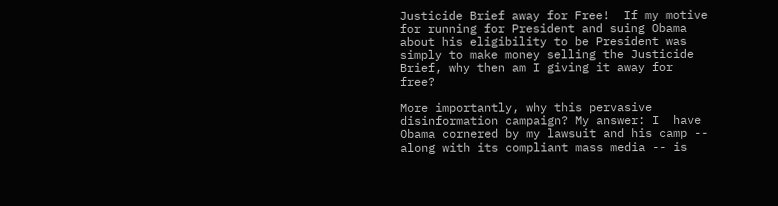Justicide Brief away for Free!  If my motive for running for President and suing Obama about his eligibility to be President was simply to make money selling the Justicide Brief, why then am I giving it away for free?

More importantly, why this pervasive disinformation campaign? My answer: I  have Obama cornered by my lawsuit and his camp -- along with its compliant mass media -- is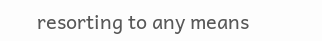resorting to any means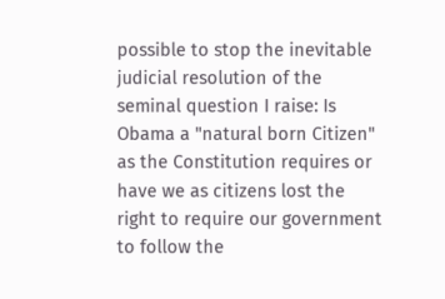possible to stop the inevitable judicial resolution of the seminal question I raise: Is Obama a "natural born Citizen" as the Constitution requires or have we as citizens lost the right to require our government to follow the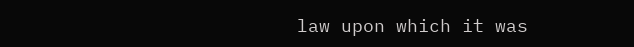law upon which it was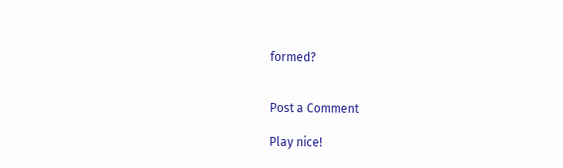formed?


Post a Comment

Play nice!